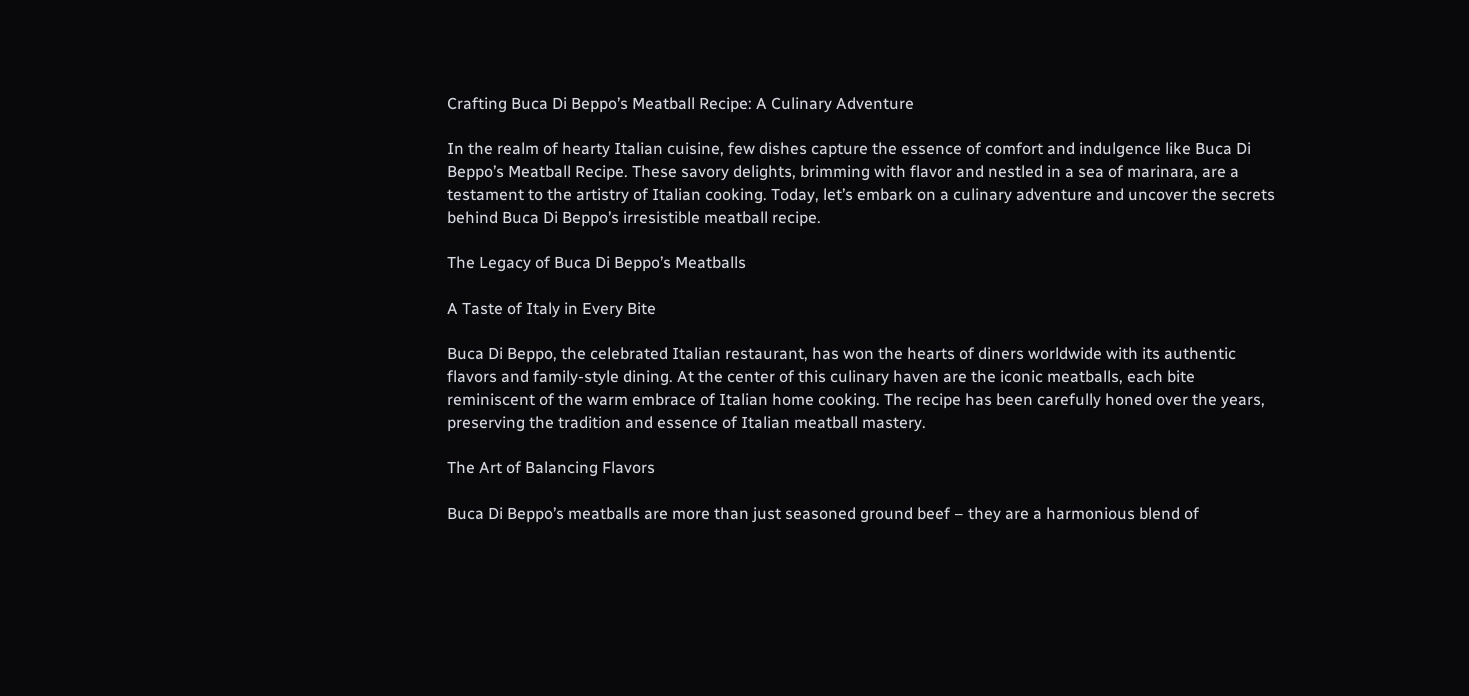Crafting Buca Di Beppo’s Meatball Recipe: A Culinary Adventure

In the realm of hearty Italian cuisine, few dishes capture the essence of comfort and indulgence like Buca Di Beppo’s Meatball Recipe. These savory delights, brimming with flavor and nestled in a sea of marinara, are a testament to the artistry of Italian cooking. Today, let’s embark on a culinary adventure and uncover the secrets behind Buca Di Beppo’s irresistible meatball recipe.

The Legacy of Buca Di Beppo’s Meatballs

A Taste of Italy in Every Bite

Buca Di Beppo, the celebrated Italian restaurant, has won the hearts of diners worldwide with its authentic flavors and family-style dining. At the center of this culinary haven are the iconic meatballs, each bite reminiscent of the warm embrace of Italian home cooking. The recipe has been carefully honed over the years, preserving the tradition and essence of Italian meatball mastery.

The Art of Balancing Flavors

Buca Di Beppo’s meatballs are more than just seasoned ground beef – they are a harmonious blend of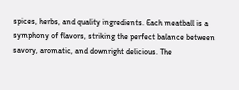spices, herbs, and quality ingredients. Each meatball is a symphony of flavors, striking the perfect balance between savory, aromatic, and downright delicious. The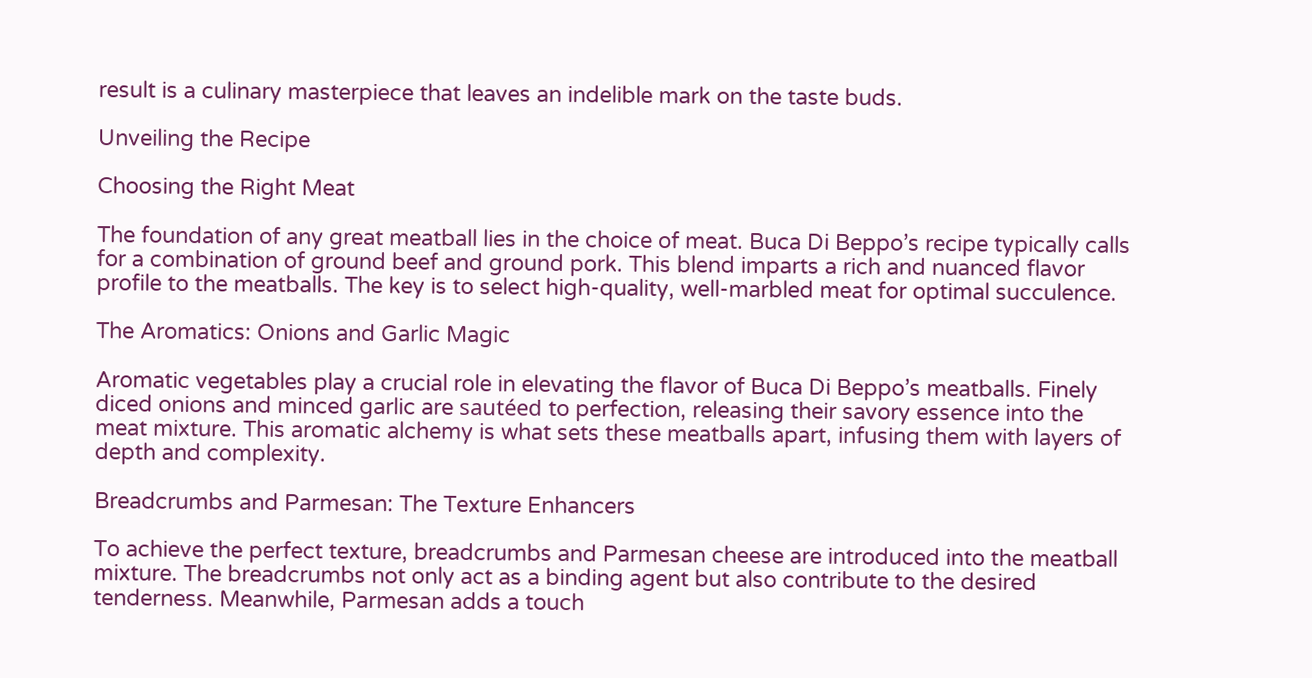result is a culinary masterpiece that leaves an indelible mark on the taste buds.

Unveiling the Recipe

Choosing the Right Meat

The foundation of any great meatball lies in the choice of meat. Buca Di Beppo’s recipe typically calls for a combination of ground beef and ground pork. This blend imparts a rich and nuanced flavor profile to the meatballs. The key is to select high-quality, well-marbled meat for optimal succulence.

The Aromatics: Onions and Garlic Magic

Aromatic vegetables play a crucial role in elevating the flavor of Buca Di Beppo’s meatballs. Finely diced onions and minced garlic are sautéed to perfection, releasing their savory essence into the meat mixture. This aromatic alchemy is what sets these meatballs apart, infusing them with layers of depth and complexity.

Breadcrumbs and Parmesan: The Texture Enhancers

To achieve the perfect texture, breadcrumbs and Parmesan cheese are introduced into the meatball mixture. The breadcrumbs not only act as a binding agent but also contribute to the desired tenderness. Meanwhile, Parmesan adds a touch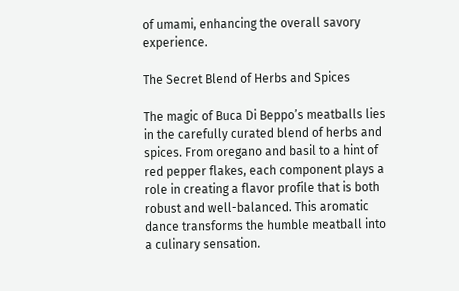of umami, enhancing the overall savory experience.

The Secret Blend of Herbs and Spices

The magic of Buca Di Beppo’s meatballs lies in the carefully curated blend of herbs and spices. From oregano and basil to a hint of red pepper flakes, each component plays a role in creating a flavor profile that is both robust and well-balanced. This aromatic dance transforms the humble meatball into a culinary sensation.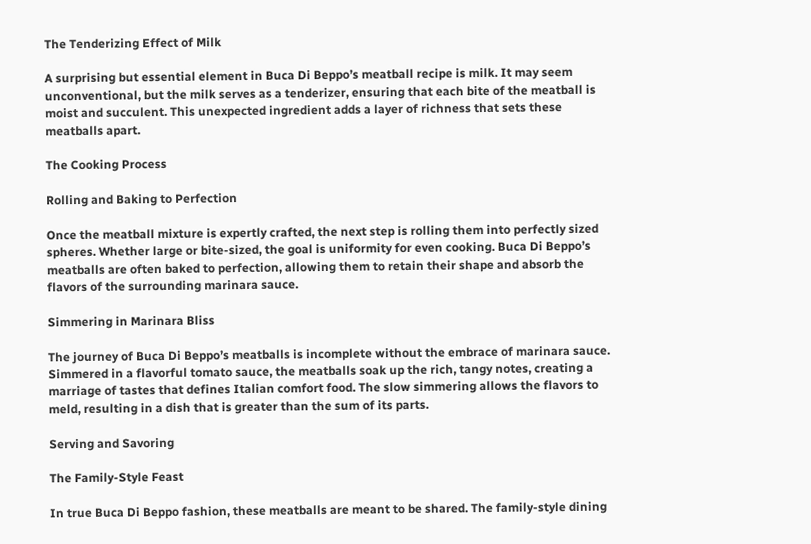The Tenderizing Effect of Milk

A surprising but essential element in Buca Di Beppo’s meatball recipe is milk. It may seem unconventional, but the milk serves as a tenderizer, ensuring that each bite of the meatball is moist and succulent. This unexpected ingredient adds a layer of richness that sets these meatballs apart.

The Cooking Process

Rolling and Baking to Perfection

Once the meatball mixture is expertly crafted, the next step is rolling them into perfectly sized spheres. Whether large or bite-sized, the goal is uniformity for even cooking. Buca Di Beppo’s meatballs are often baked to perfection, allowing them to retain their shape and absorb the flavors of the surrounding marinara sauce.

Simmering in Marinara Bliss

The journey of Buca Di Beppo’s meatballs is incomplete without the embrace of marinara sauce. Simmered in a flavorful tomato sauce, the meatballs soak up the rich, tangy notes, creating a marriage of tastes that defines Italian comfort food. The slow simmering allows the flavors to meld, resulting in a dish that is greater than the sum of its parts.

Serving and Savoring

The Family-Style Feast

In true Buca Di Beppo fashion, these meatballs are meant to be shared. The family-style dining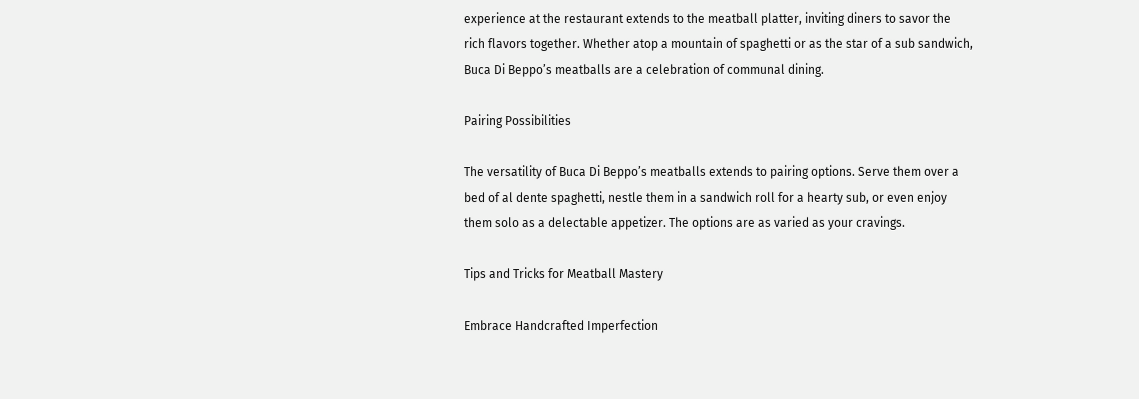experience at the restaurant extends to the meatball platter, inviting diners to savor the rich flavors together. Whether atop a mountain of spaghetti or as the star of a sub sandwich, Buca Di Beppo’s meatballs are a celebration of communal dining.

Pairing Possibilities

The versatility of Buca Di Beppo’s meatballs extends to pairing options. Serve them over a bed of al dente spaghetti, nestle them in a sandwich roll for a hearty sub, or even enjoy them solo as a delectable appetizer. The options are as varied as your cravings.

Tips and Tricks for Meatball Mastery

Embrace Handcrafted Imperfection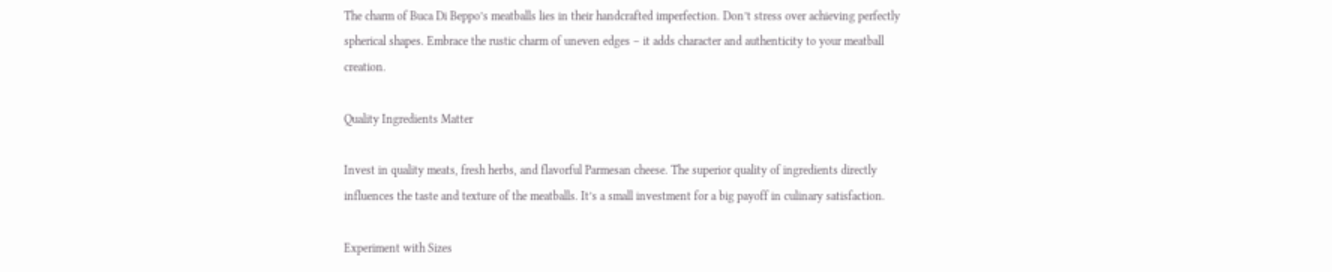The charm of Buca Di Beppo’s meatballs lies in their handcrafted imperfection. Don’t stress over achieving perfectly spherical shapes. Embrace the rustic charm of uneven edges – it adds character and authenticity to your meatball creation.

Quality Ingredients Matter

Invest in quality meats, fresh herbs, and flavorful Parmesan cheese. The superior quality of ingredients directly influences the taste and texture of the meatballs. It’s a small investment for a big payoff in culinary satisfaction.

Experiment with Sizes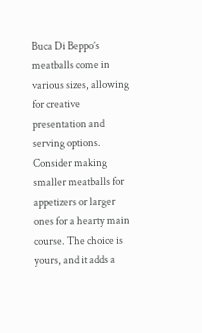Buca Di Beppo’s meatballs come in various sizes, allowing for creative presentation and serving options. Consider making smaller meatballs for appetizers or larger ones for a hearty main course. The choice is yours, and it adds a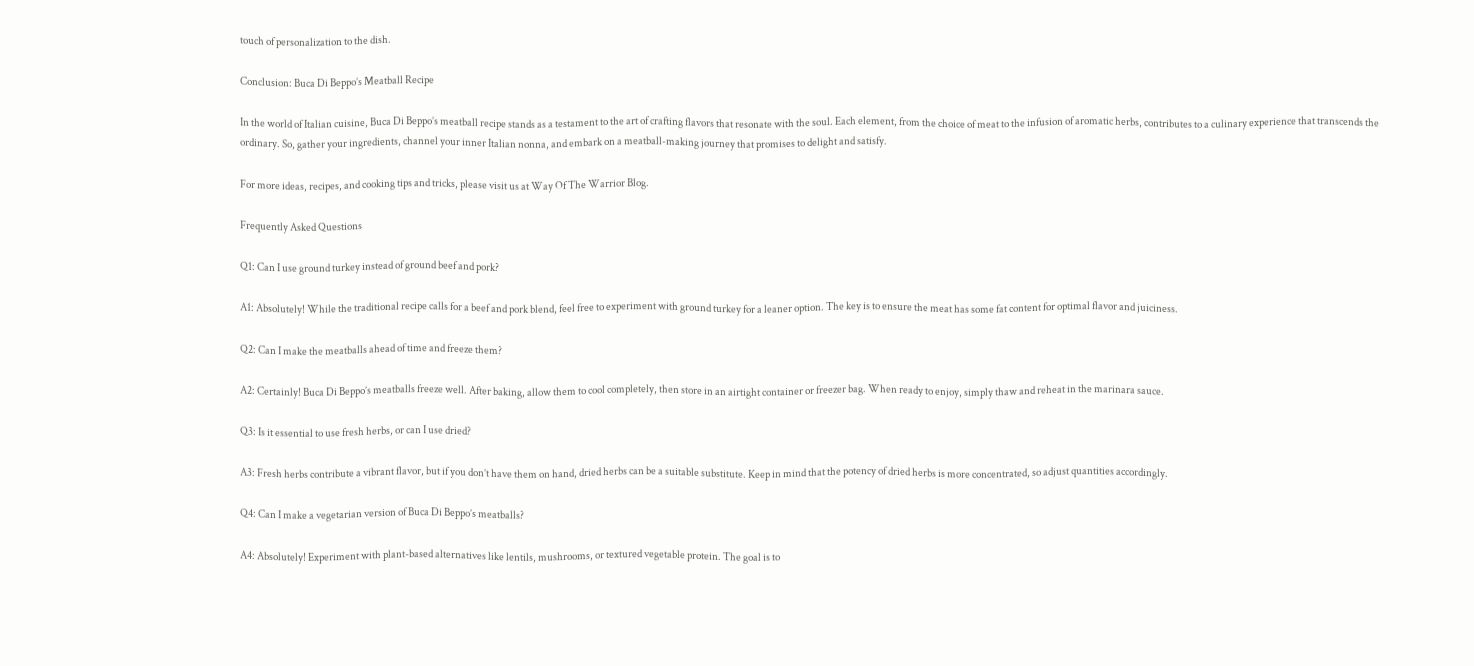touch of personalization to the dish.

Conclusion: Buca Di Beppo’s Meatball Recipe

In the world of Italian cuisine, Buca Di Beppo’s meatball recipe stands as a testament to the art of crafting flavors that resonate with the soul. Each element, from the choice of meat to the infusion of aromatic herbs, contributes to a culinary experience that transcends the ordinary. So, gather your ingredients, channel your inner Italian nonna, and embark on a meatball-making journey that promises to delight and satisfy.

For more ideas, recipes, and cooking tips and tricks, please visit us at Way Of The Warrior Blog.

Frequently Asked Questions

Q1: Can I use ground turkey instead of ground beef and pork?

A1: Absolutely! While the traditional recipe calls for a beef and pork blend, feel free to experiment with ground turkey for a leaner option. The key is to ensure the meat has some fat content for optimal flavor and juiciness.

Q2: Can I make the meatballs ahead of time and freeze them?

A2: Certainly! Buca Di Beppo’s meatballs freeze well. After baking, allow them to cool completely, then store in an airtight container or freezer bag. When ready to enjoy, simply thaw and reheat in the marinara sauce.

Q3: Is it essential to use fresh herbs, or can I use dried?

A3: Fresh herbs contribute a vibrant flavor, but if you don’t have them on hand, dried herbs can be a suitable substitute. Keep in mind that the potency of dried herbs is more concentrated, so adjust quantities accordingly.

Q4: Can I make a vegetarian version of Buca Di Beppo’s meatballs?

A4: Absolutely! Experiment with plant-based alternatives like lentils, mushrooms, or textured vegetable protein. The goal is to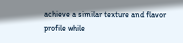achieve a similar texture and flavor profile while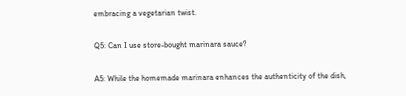embracing a vegetarian twist.

Q5: Can I use store-bought marinara sauce?

A5: While the homemade marinara enhances the authenticity of the dish,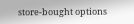store-bought options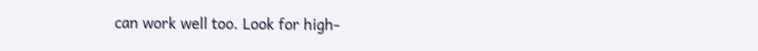can work well too. Look for high-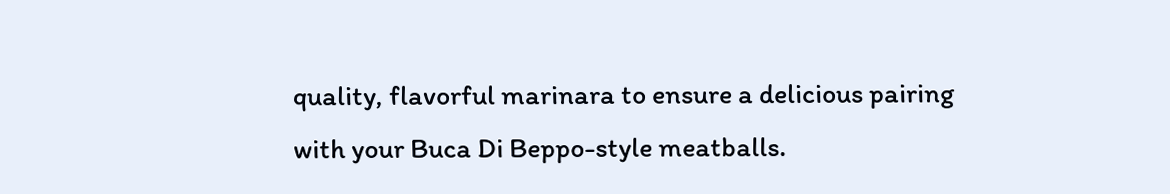quality, flavorful marinara to ensure a delicious pairing with your Buca Di Beppo-style meatballs.